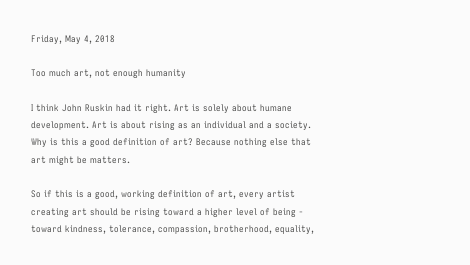Friday, May 4, 2018

Too much art, not enough humanity

I think John Ruskin had it right. Art is solely about humane development. Art is about rising as an individual and a society. Why is this a good definition of art? Because nothing else that art might be matters.

So if this is a good, working definition of art, every artist creating art should be rising toward a higher level of being - toward kindness, tolerance, compassion, brotherhood, equality,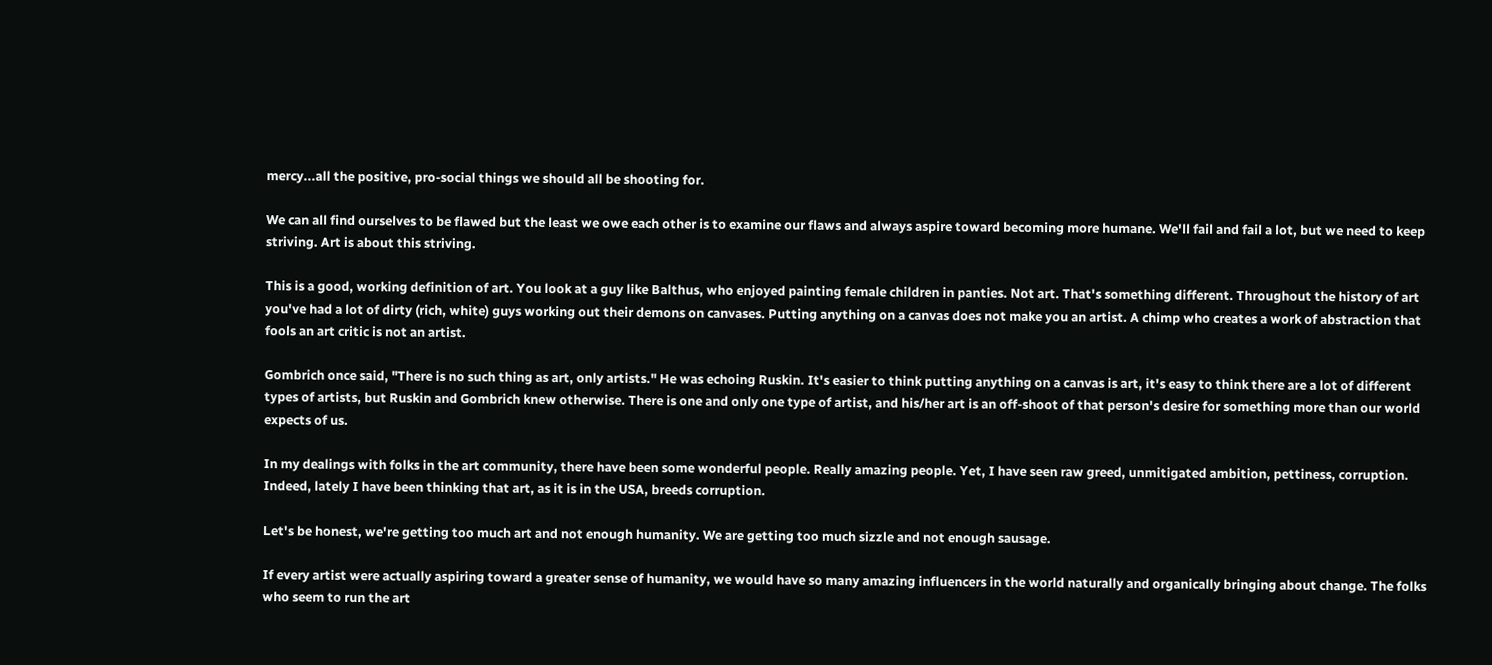mercy...all the positive, pro-social things we should all be shooting for.

We can all find ourselves to be flawed but the least we owe each other is to examine our flaws and always aspire toward becoming more humane. We'll fail and fail a lot, but we need to keep striving. Art is about this striving.

This is a good, working definition of art. You look at a guy like Balthus, who enjoyed painting female children in panties. Not art. That's something different. Throughout the history of art you've had a lot of dirty (rich, white) guys working out their demons on canvases. Putting anything on a canvas does not make you an artist. A chimp who creates a work of abstraction that fools an art critic is not an artist.

Gombrich once said, "There is no such thing as art, only artists." He was echoing Ruskin. It's easier to think putting anything on a canvas is art, it's easy to think there are a lot of different types of artists, but Ruskin and Gombrich knew otherwise. There is one and only one type of artist, and his/her art is an off-shoot of that person's desire for something more than our world expects of us.

In my dealings with folks in the art community, there have been some wonderful people. Really amazing people. Yet, I have seen raw greed, unmitigated ambition, pettiness, corruption. Indeed, lately I have been thinking that art, as it is in the USA, breeds corruption.

Let's be honest, we're getting too much art and not enough humanity. We are getting too much sizzle and not enough sausage.

If every artist were actually aspiring toward a greater sense of humanity, we would have so many amazing influencers in the world naturally and organically bringing about change. The folks who seem to run the art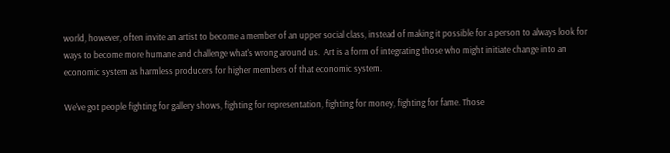world, however, often invite an artist to become a member of an upper social class, instead of making it possible for a person to always look for ways to become more humane and challenge what's wrong around us.  Art is a form of integrating those who might initiate change into an economic system as harmless producers for higher members of that economic system.

We've got people fighting for gallery shows, fighting for representation, fighting for money, fighting for fame. Those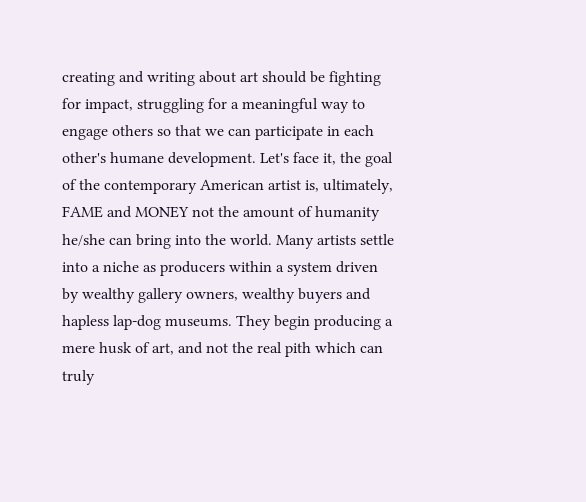creating and writing about art should be fighting for impact, struggling for a meaningful way to engage others so that we can participate in each other's humane development. Let's face it, the goal of the contemporary American artist is, ultimately, FAME and MONEY not the amount of humanity he/she can bring into the world. Many artists settle into a niche as producers within a system driven by wealthy gallery owners, wealthy buyers and hapless lap-dog museums. They begin producing a mere husk of art, and not the real pith which can truly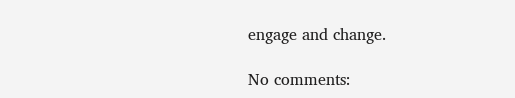engage and change.

No comments: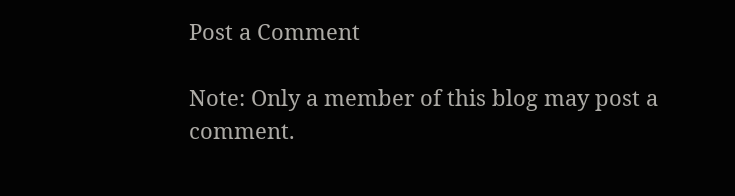Post a Comment

Note: Only a member of this blog may post a comment.